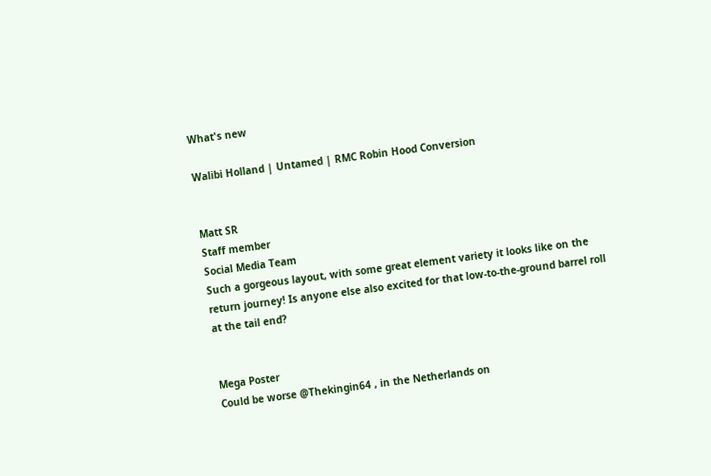What's new

Walibi Holland | Untamed | RMC Robin Hood Conversion


Matt SR
Staff member
Social Media Team
Such a gorgeous layout, with some great element variety it looks like on the return journey! Is anyone else also excited for that low-to-the-ground barrel roll at the tail end?


Mega Poster
Could be worse @Thekingin64 , in the Netherlands on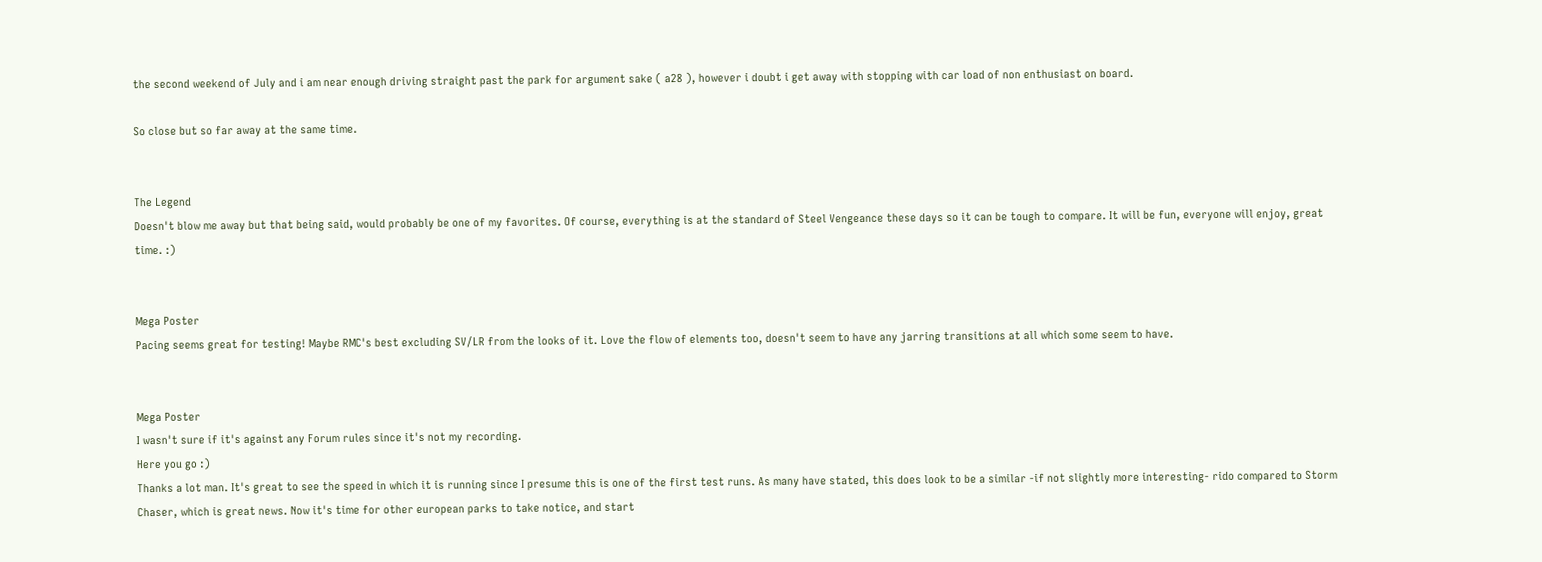the second weekend of July and i am near enough driving straight past the park for argument sake ( a28 ), however i doubt i get away with stopping with car load of non enthusiast on board.

So close but so far away at the same time.


The Legend
Doesn't blow me away but that being said, would probably be one of my favorites. Of course, everything is at the standard of Steel Vengeance these days so it can be tough to compare. It will be fun, everyone will enjoy, great time. :)


Mega Poster
Pacing seems great for testing! Maybe RMC's best excluding SV/LR from the looks of it. Love the flow of elements too, doesn't seem to have any jarring transitions at all which some seem to have.


Mega Poster
I wasn't sure if it's against any Forum rules since it's not my recording.
Here you go :)
Thanks a lot man. It's great to see the speed in which it is running since I presume this is one of the first test runs. As many have stated, this does look to be a similar -if not slightly more interesting- rido compared to Storm Chaser, which is great news. Now it's time for other european parks to take notice, and start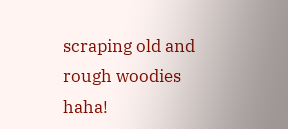scraping old and rough woodies haha!